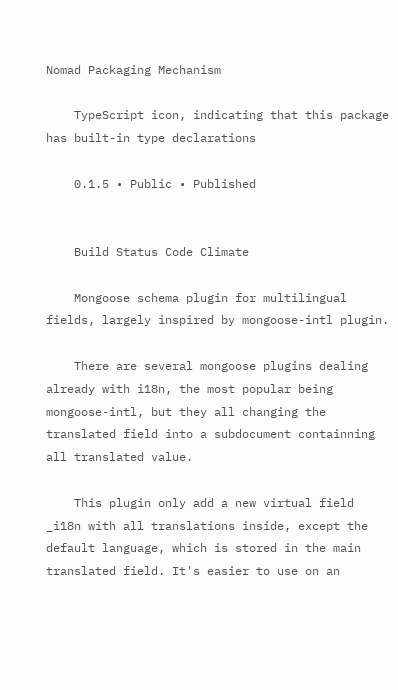Nomad Packaging Mechanism

    TypeScript icon, indicating that this package has built-in type declarations

    0.1.5 • Public • Published


    Build Status Code Climate

    Mongoose schema plugin for multilingual fields, largely inspired by mongoose-intl plugin.

    There are several mongoose plugins dealing already with i18n, the most popular being mongoose-intl, but they all changing the translated field into a subdocument containning all translated value.

    This plugin only add a new virtual field _i18n with all translations inside, except the default language, which is stored in the main translated field. It's easier to use on an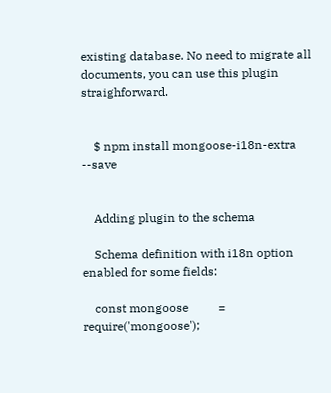existing database. No need to migrate all documents, you can use this plugin straighforward.


    $ npm install mongoose-i18n-extra --save


    Adding plugin to the schema

    Schema definition with i18n option enabled for some fields:

    const mongoose          = require('mongoose');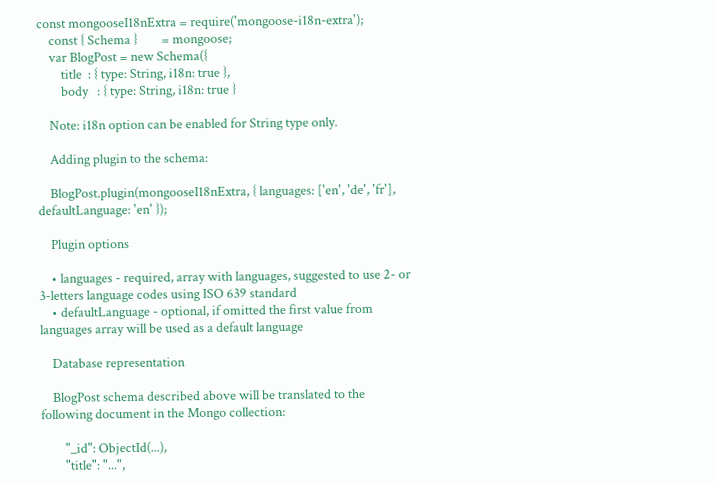const mongooseI18nExtra = require('mongoose-i18n-extra');
    const { Schema }        = mongoose;
    var BlogPost = new Schema({
        title  : { type: String, i18n: true },
        body   : { type: String, i18n: true }

    Note: i18n option can be enabled for String type only.

    Adding plugin to the schema:

    BlogPost.plugin(mongooseI18nExtra, { languages: ['en', 'de', 'fr'], defaultLanguage: 'en' });

    Plugin options

    • languages - required, array with languages, suggested to use 2- or 3-letters language codes using ISO 639 standard
    • defaultLanguage - optional, if omitted the first value from languages array will be used as a default language

    Database representation

    BlogPost schema described above will be translated to the following document in the Mongo collection:

        "_id": ObjectId(...),
        "title": "...",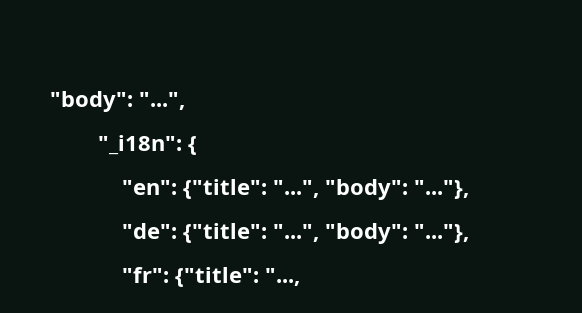"body": "...",
        "_i18n": {
            "en": {"title": "...", "body": "..."},
            "de": {"title": "...", "body": "..."},
            "fr": {"title": "...,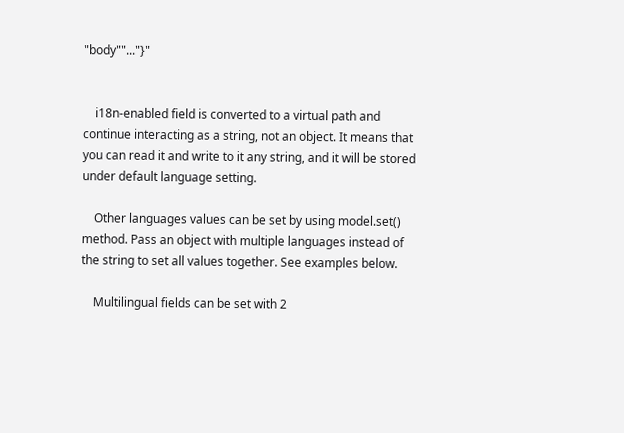"body""..."}"


    i18n-enabled field is converted to a virtual path and continue interacting as a string, not an object. It means that you can read it and write to it any string, and it will be stored under default language setting.

    Other languages values can be set by using model.set() method. Pass an object with multiple languages instead of the string to set all values together. See examples below.

    Multilingual fields can be set with 2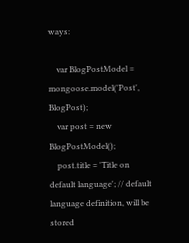ways:

    var BlogPostModel = mongoose.model('Post', BlogPost);
    var post = new BlogPostModel();
    post.title = 'Title on default language'; // default language definition, will be stored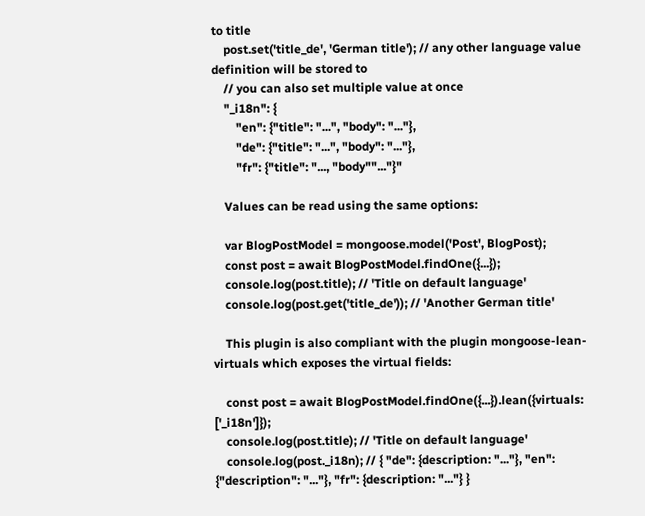to title
    post.set('title_de', 'German title'); // any other language value definition will be stored to
    // you can also set multiple value at once
    "_i18n": {
        "en": {"title": "...", "body": "..."},
        "de": {"title": "...", "body": "..."},
        "fr": {"title": "..., "body""..."}"

    Values can be read using the same options:

    var BlogPostModel = mongoose.model('Post', BlogPost);
    const post = await BlogPostModel.findOne({...});
    console.log(post.title); // 'Title on default language'
    console.log(post.get('title_de')); // 'Another German title'

    This plugin is also compliant with the plugin mongoose-lean-virtuals which exposes the virtual fields:

    const post = await BlogPostModel.findOne({...}).lean({virtuals: ['_i18n']});
    console.log(post.title); // 'Title on default language'
    console.log(post._i18n); // { "de": {description: "..."}, "en": {"description": "..."}, "fr": {description: "..."} }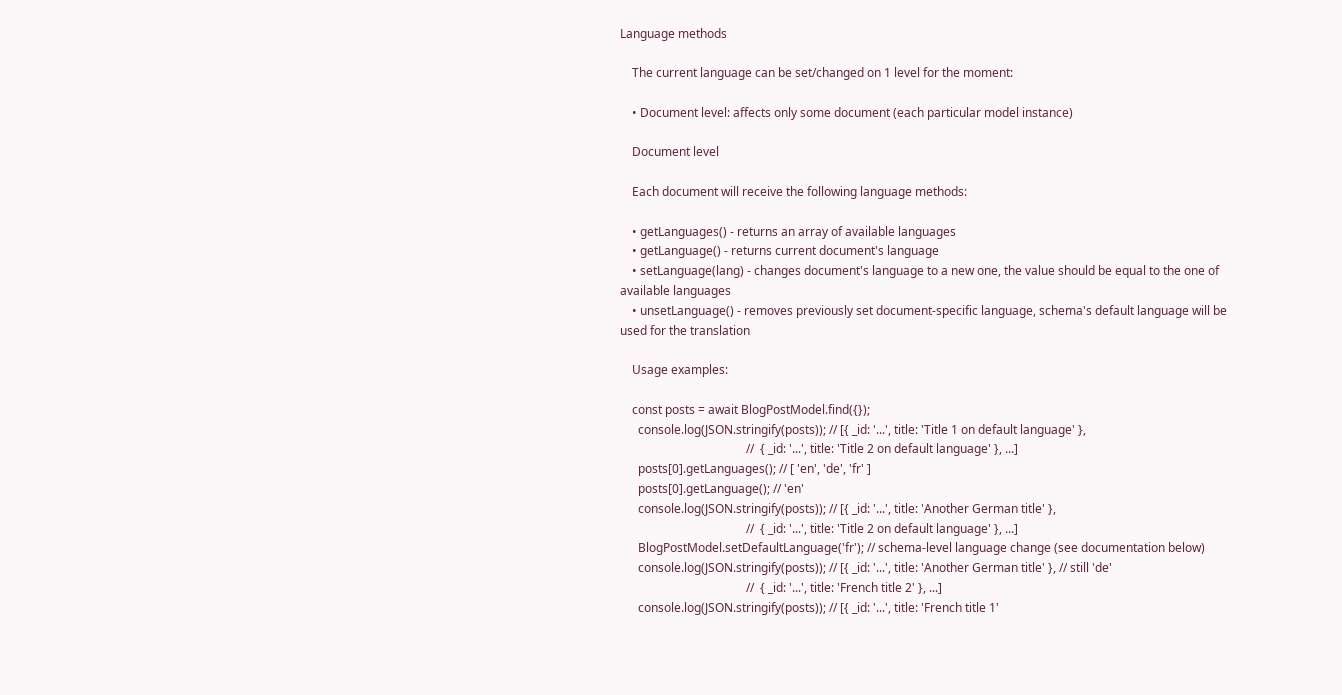Language methods

    The current language can be set/changed on 1 level for the moment:

    • Document level: affects only some document (each particular model instance)

    Document level

    Each document will receive the following language methods:

    • getLanguages() - returns an array of available languages
    • getLanguage() - returns current document's language
    • setLanguage(lang) - changes document's language to a new one, the value should be equal to the one of available languages
    • unsetLanguage() - removes previously set document-specific language, schema's default language will be used for the translation

    Usage examples:

    const posts = await BlogPostModel.find({});
      console.log(JSON.stringify(posts)); // [{ _id: '...', title: 'Title 1 on default language' },
                                          //  { _id: '...', title: 'Title 2 on default language' }, ...]
      posts[0].getLanguages(); // [ 'en', 'de', 'fr' ]
      posts[0].getLanguage(); // 'en'
      console.log(JSON.stringify(posts)); // [{ _id: '...', title: 'Another German title' },
                                          //  { _id: '...', title: 'Title 2 on default language' }, ...]
      BlogPostModel.setDefaultLanguage('fr'); // schema-level language change (see documentation below)
      console.log(JSON.stringify(posts)); // [{ _id: '...', title: 'Another German title' }, // still 'de'
                                          //  { _id: '...', title: 'French title 2' }, ...]
      console.log(JSON.stringify(posts)); // [{ _id: '...', title: 'French title 1'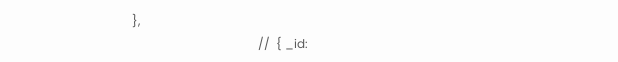},
                                          //  { _id: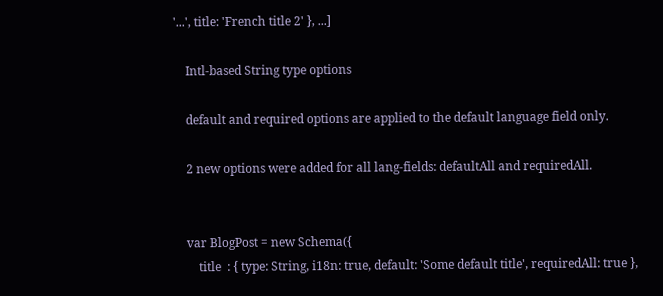'...', title: 'French title 2' }, ...]

    Intl-based String type options

    default and required options are applied to the default language field only.

    2 new options were added for all lang-fields: defaultAll and requiredAll.


    var BlogPost = new Schema({
        title  : { type: String, i18n: true, default: 'Some default title', requiredAll: true },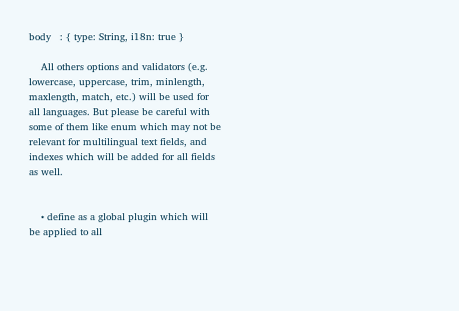body   : { type: String, i18n: true }

    All others options and validators (e.g. lowercase, uppercase, trim, minlength, maxlength, match, etc.) will be used for all languages. But please be careful with some of them like enum which may not be relevant for multilingual text fields, and indexes which will be added for all fields as well.


    • define as a global plugin which will be applied to all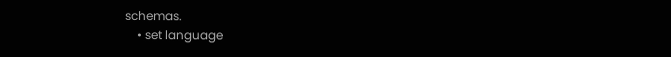schemas.
    • set language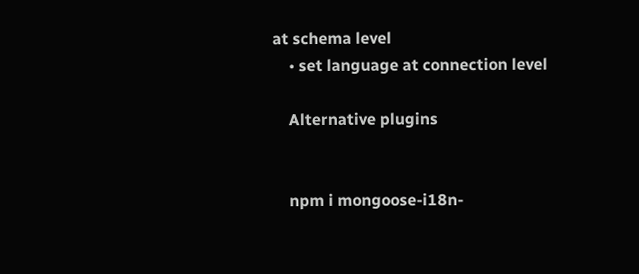at schema level
    • set language at connection level

    Alternative plugins


    npm i mongoose-i18n-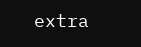extra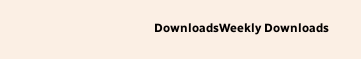DownloadsWeekly Downloads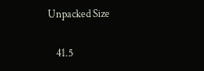Unpacked Size

    41.5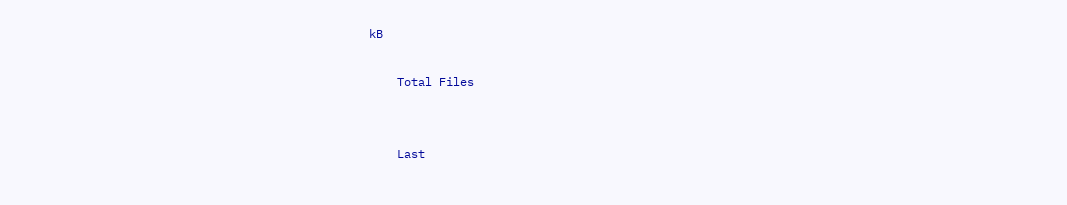kB

    Total Files


    Last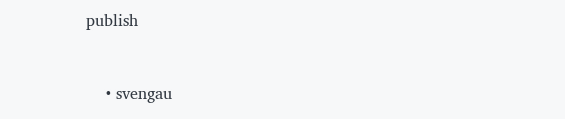publish


    • svengau